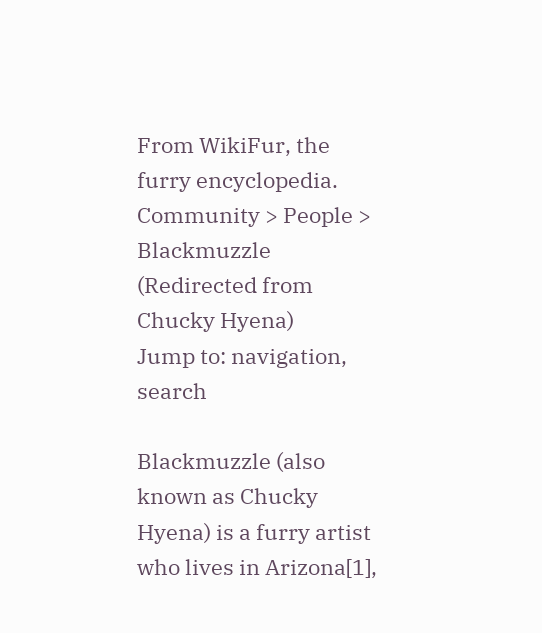From WikiFur, the furry encyclopedia.
Community > People > Blackmuzzle (Redirected from Chucky Hyena)
Jump to: navigation, search

Blackmuzzle (also known as Chucky Hyena) is a furry artist who lives in Arizona[1],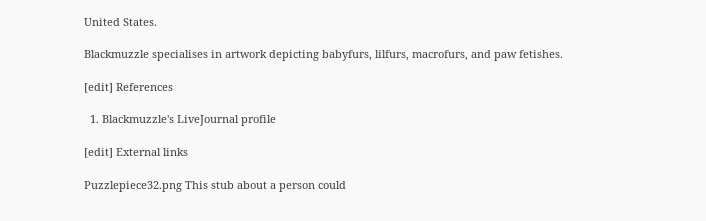United States.

Blackmuzzle specialises in artwork depicting babyfurs, lilfurs, macrofurs, and paw fetishes.

[edit] References

  1. Blackmuzzle's LiveJournal profile

[edit] External links

Puzzlepiece32.png This stub about a person could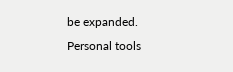be expanded.
Personal tools